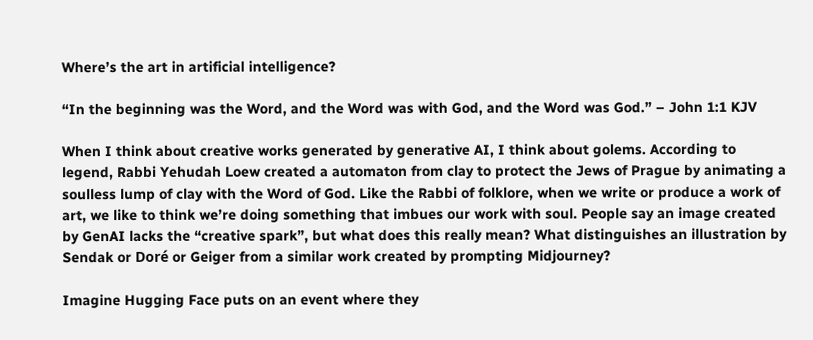Where’s the art in artificial intelligence?

“In the beginning was the Word, and the Word was with God, and the Word was God.” – John 1:1 KJV

When I think about creative works generated by generative AI, I think about golems. According to legend, Rabbi Yehudah Loew created a automaton from clay to protect the Jews of Prague by animating a soulless lump of clay with the Word of God. Like the Rabbi of folklore, when we write or produce a work of art, we like to think we’re doing something that imbues our work with soul. People say an image created by GenAI lacks the “creative spark”, but what does this really mean? What distinguishes an illustration by Sendak or Doré or Geiger from a similar work created by prompting Midjourney?

Imagine Hugging Face puts on an event where they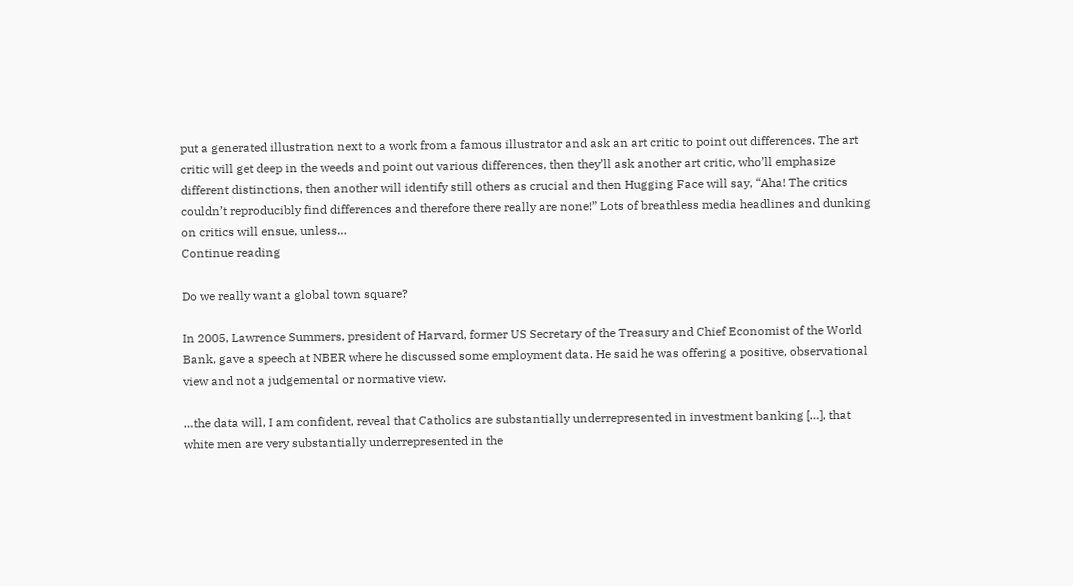put a generated illustration next to a work from a famous illustrator and ask an art critic to point out differences. The art critic will get deep in the weeds and point out various differences, then they’ll ask another art critic, who’ll emphasize different distinctions, then another will identify still others as crucial and then Hugging Face will say, “Aha! The critics couldn’t reproducibly find differences and therefore there really are none!” Lots of breathless media headlines and dunking on critics will ensue, unless…
Continue reading

Do we really want a global town square?

In 2005, Lawrence Summers, president of Harvard, former US Secretary of the Treasury and Chief Economist of the World Bank, gave a speech at NBER where he discussed some employment data. He said he was offering a positive, observational view and not a judgemental or normative view.

…the data will, I am confident, reveal that Catholics are substantially underrepresented in investment banking […], that white men are very substantially underrepresented in the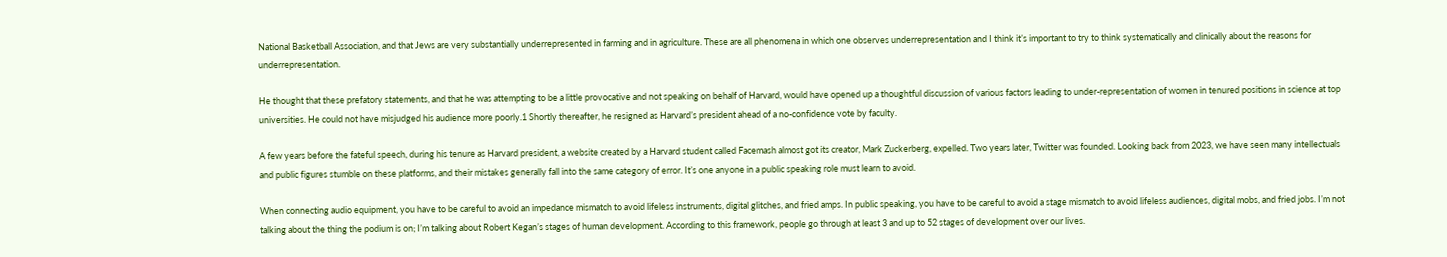National Basketball Association, and that Jews are very substantially underrepresented in farming and in agriculture. These are all phenomena in which one observes underrepresentation and I think it’s important to try to think systematically and clinically about the reasons for underrepresentation.

He thought that these prefatory statements, and that he was attempting to be a little provocative and not speaking on behalf of Harvard, would have opened up a thoughtful discussion of various factors leading to under-representation of women in tenured positions in science at top universities. He could not have misjudged his audience more poorly.1 Shortly thereafter, he resigned as Harvard’s president ahead of a no-confidence vote by faculty.

A few years before the fateful speech, during his tenure as Harvard president, a website created by a Harvard student called Facemash almost got its creator, Mark Zuckerberg, expelled. Two years later, Twitter was founded. Looking back from 2023, we have seen many intellectuals and public figures stumble on these platforms, and their mistakes generally fall into the same category of error. It’s one anyone in a public speaking role must learn to avoid.

When connecting audio equipment, you have to be careful to avoid an impedance mismatch to avoid lifeless instruments, digital glitches, and fried amps. In public speaking, you have to be careful to avoid a stage mismatch to avoid lifeless audiences, digital mobs, and fried jobs. I’m not talking about the thing the podium is on; I’m talking about Robert Kegan’s stages of human development. According to this framework, people go through at least 3 and up to 52 stages of development over our lives.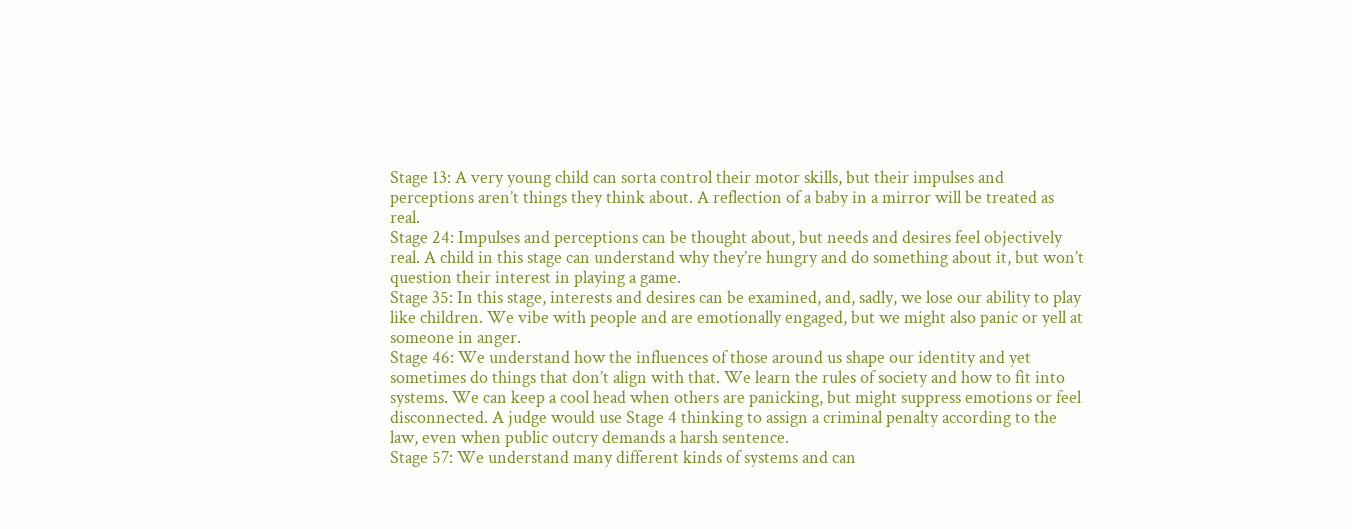Stage 13: A very young child can sorta control their motor skills, but their impulses and perceptions aren’t things they think about. A reflection of a baby in a mirror will be treated as real.
Stage 24: Impulses and perceptions can be thought about, but needs and desires feel objectively real. A child in this stage can understand why they’re hungry and do something about it, but won’t question their interest in playing a game.
Stage 35: In this stage, interests and desires can be examined, and, sadly, we lose our ability to play like children. We vibe with people and are emotionally engaged, but we might also panic or yell at someone in anger.
Stage 46: We understand how the influences of those around us shape our identity and yet sometimes do things that don’t align with that. We learn the rules of society and how to fit into systems. We can keep a cool head when others are panicking, but might suppress emotions or feel disconnected. A judge would use Stage 4 thinking to assign a criminal penalty according to the law, even when public outcry demands a harsh sentence.
Stage 57: We understand many different kinds of systems and can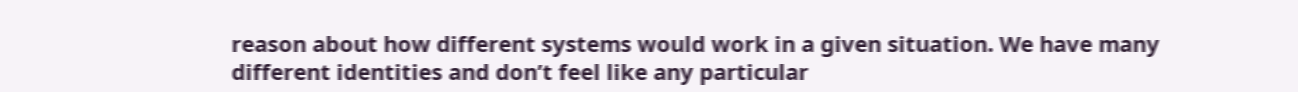reason about how different systems would work in a given situation. We have many different identities and don’t feel like any particular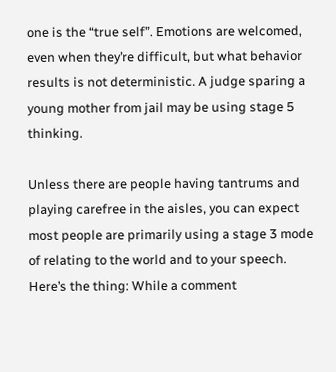one is the “true self”. Emotions are welcomed, even when they’re difficult, but what behavior results is not deterministic. A judge sparing a young mother from jail may be using stage 5 thinking.

Unless there are people having tantrums and playing carefree in the aisles, you can expect most people are primarily using a stage 3 mode of relating to the world and to your speech. Here’s the thing: While a comment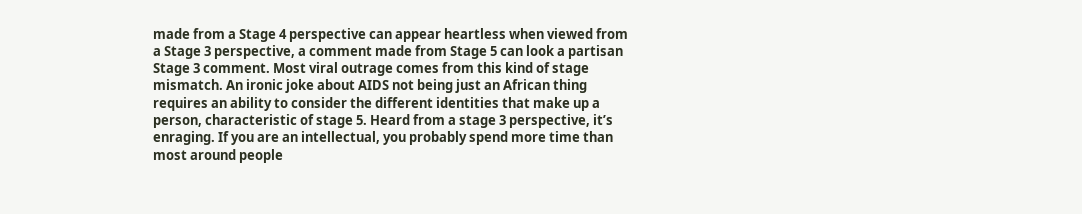made from a Stage 4 perspective can appear heartless when viewed from a Stage 3 perspective, a comment made from Stage 5 can look a partisan Stage 3 comment. Most viral outrage comes from this kind of stage mismatch. An ironic joke about AIDS not being just an African thing requires an ability to consider the different identities that make up a person, characteristic of stage 5. Heard from a stage 3 perspective, it’s enraging. If you are an intellectual, you probably spend more time than most around people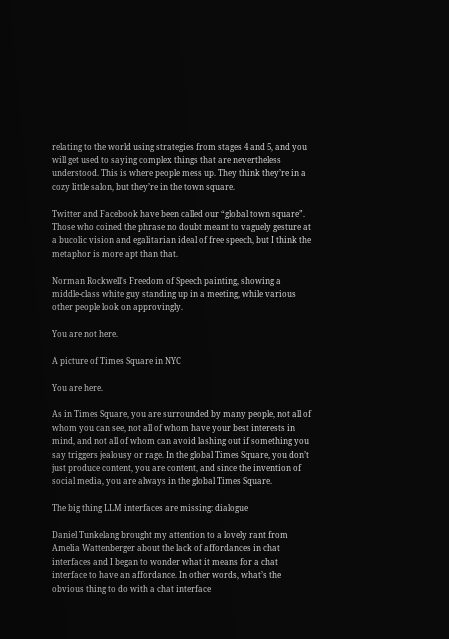relating to the world using strategies from stages 4 and 5, and you will get used to saying complex things that are nevertheless understood. This is where people mess up. They think they’re in a cozy little salon, but they’re in the town square.

Twitter and Facebook have been called our “global town square”. Those who coined the phrase no doubt meant to vaguely gesture at a bucolic vision and egalitarian ideal of free speech, but I think the metaphor is more apt than that.

Norman Rockwell's Freedom of Speech painting, showing a middle-class white guy standing up in a meeting, while various other people look on approvingly.

You are not here.

A picture of Times Square in NYC

You are here.

As in Times Square, you are surrounded by many people, not all of whom you can see, not all of whom have your best interests in mind, and not all of whom can avoid lashing out if something you say triggers jealousy or rage. In the global Times Square, you don’t just produce content, you are content, and since the invention of social media, you are always in the global Times Square.

The big thing LLM interfaces are missing: dialogue

Daniel Tunkelang brought my attention to a lovely rant from Amelia Wattenberger about the lack of affordances in chat interfaces and I began to wonder what it means for a chat interface to have an affordance. In other words, what’s the obvious thing to do with a chat interface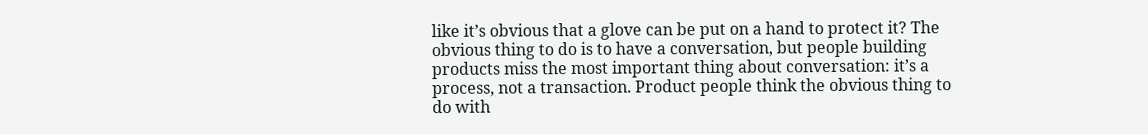like it’s obvious that a glove can be put on a hand to protect it? The obvious thing to do is to have a conversation, but people building products miss the most important thing about conversation: it’s a process, not a transaction. Product people think the obvious thing to do with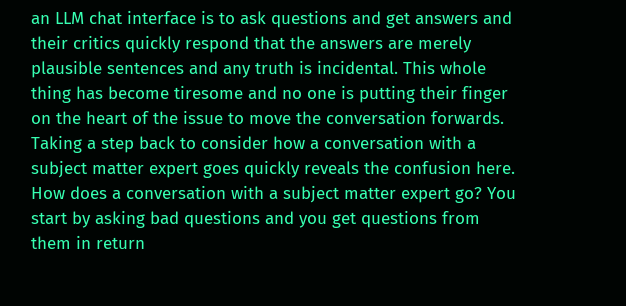an LLM chat interface is to ask questions and get answers and their critics quickly respond that the answers are merely plausible sentences and any truth is incidental. This whole thing has become tiresome and no one is putting their finger on the heart of the issue to move the conversation forwards. Taking a step back to consider how a conversation with a subject matter expert goes quickly reveals the confusion here. How does a conversation with a subject matter expert go? You start by asking bad questions and you get questions from them in return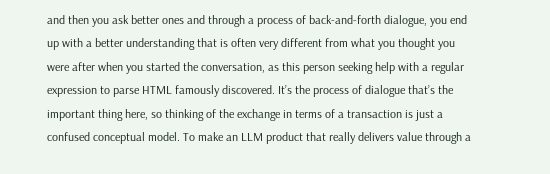and then you ask better ones and through a process of back-and-forth dialogue, you end up with a better understanding that is often very different from what you thought you were after when you started the conversation, as this person seeking help with a regular expression to parse HTML famously discovered. It’s the process of dialogue that’s the important thing here, so thinking of the exchange in terms of a transaction is just a confused conceptual model. To make an LLM product that really delivers value through a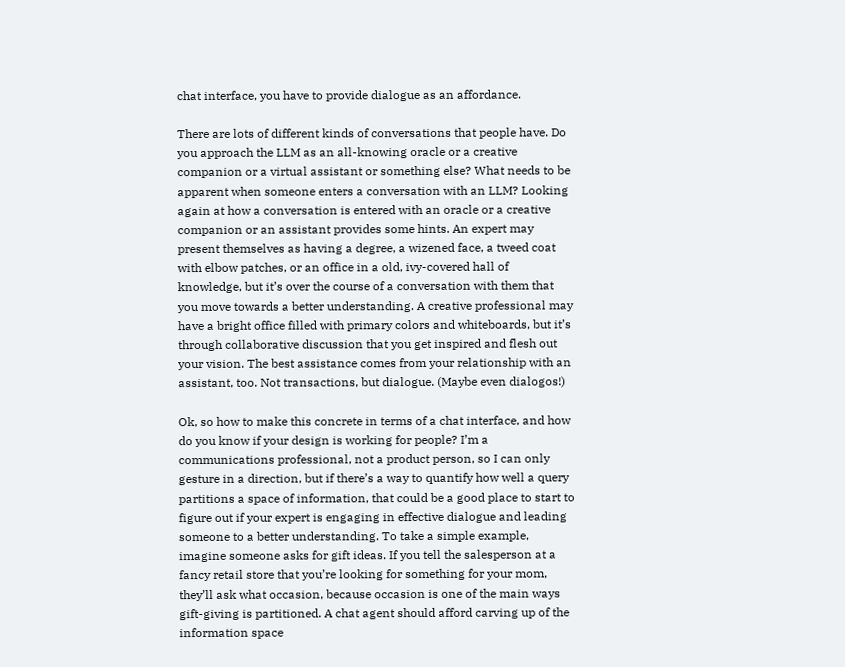chat interface, you have to provide dialogue as an affordance.

There are lots of different kinds of conversations that people have. Do you approach the LLM as an all-knowing oracle or a creative companion or a virtual assistant or something else? What needs to be apparent when someone enters a conversation with an LLM? Looking again at how a conversation is entered with an oracle or a creative companion or an assistant provides some hints. An expert may present themselves as having a degree, a wizened face, a tweed coat with elbow patches, or an office in a old, ivy-covered hall of knowledge, but it’s over the course of a conversation with them that you move towards a better understanding. A creative professional may have a bright office filled with primary colors and whiteboards, but it’s through collaborative discussion that you get inspired and flesh out your vision. The best assistance comes from your relationship with an assistant, too. Not transactions, but dialogue. (Maybe even dialogos!)

Ok, so how to make this concrete in terms of a chat interface, and how do you know if your design is working for people? I’m a communications professional, not a product person, so I can only gesture in a direction, but if there’s a way to quantify how well a query partitions a space of information, that could be a good place to start to figure out if your expert is engaging in effective dialogue and leading someone to a better understanding. To take a simple example, imagine someone asks for gift ideas. If you tell the salesperson at a fancy retail store that you’re looking for something for your mom, they’ll ask what occasion, because occasion is one of the main ways gift-giving is partitioned. A chat agent should afford carving up of the information space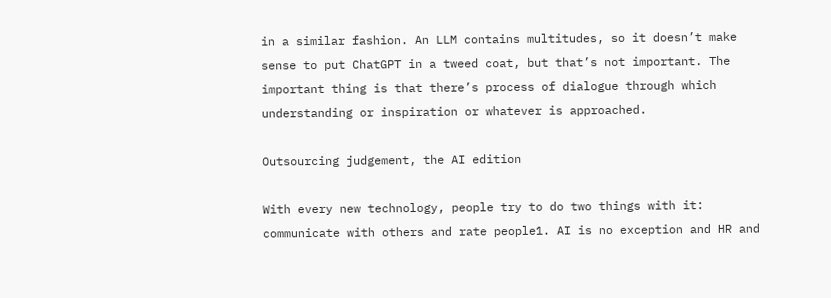in a similar fashion. An LLM contains multitudes, so it doesn’t make sense to put ChatGPT in a tweed coat, but that’s not important. The important thing is that there’s process of dialogue through which understanding or inspiration or whatever is approached.

Outsourcing judgement, the AI edition

With every new technology, people try to do two things with it: communicate with others and rate people1. AI is no exception and HR and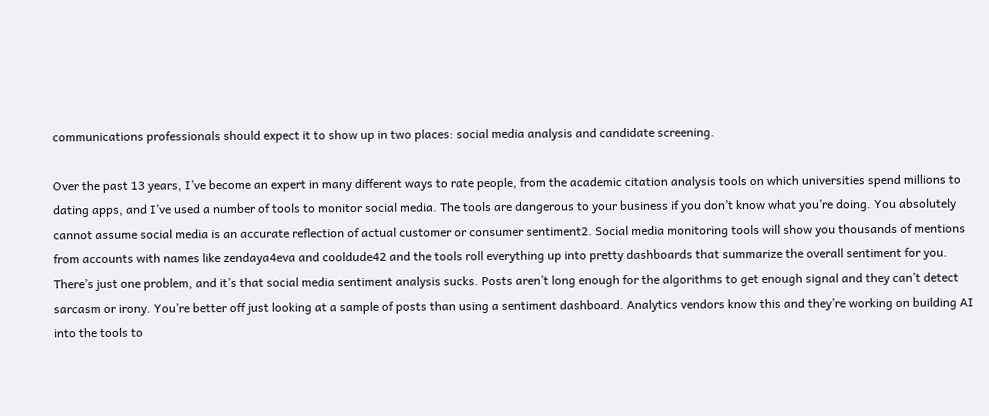communications professionals should expect it to show up in two places: social media analysis and candidate screening.

Over the past 13 years, I’ve become an expert in many different ways to rate people, from the academic citation analysis tools on which universities spend millions to dating apps, and I’ve used a number of tools to monitor social media. The tools are dangerous to your business if you don’t know what you’re doing. You absolutely cannot assume social media is an accurate reflection of actual customer or consumer sentiment2. Social media monitoring tools will show you thousands of mentions from accounts with names like zendaya4eva and cooldude42 and the tools roll everything up into pretty dashboards that summarize the overall sentiment for you. There’s just one problem, and it’s that social media sentiment analysis sucks. Posts aren’t long enough for the algorithms to get enough signal and they can’t detect sarcasm or irony. You’re better off just looking at a sample of posts than using a sentiment dashboard. Analytics vendors know this and they’re working on building AI into the tools to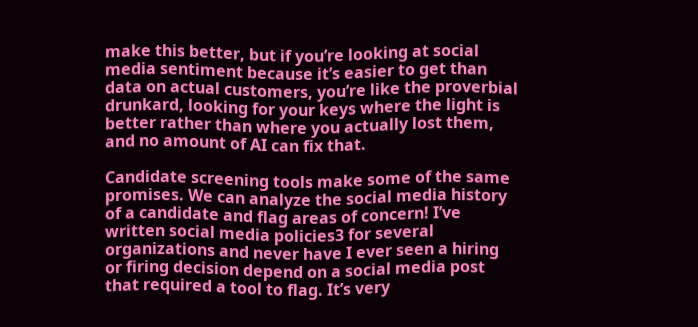make this better, but if you’re looking at social media sentiment because it’s easier to get than data on actual customers, you’re like the proverbial drunkard, looking for your keys where the light is better rather than where you actually lost them, and no amount of AI can fix that.

Candidate screening tools make some of the same promises. We can analyze the social media history of a candidate and flag areas of concern! I’ve written social media policies3 for several organizations and never have I ever seen a hiring or firing decision depend on a social media post that required a tool to flag. It’s very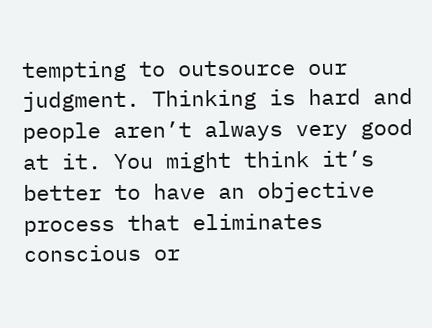tempting to outsource our judgment. Thinking is hard and people aren’t always very good at it. You might think it’s better to have an objective process that eliminates conscious or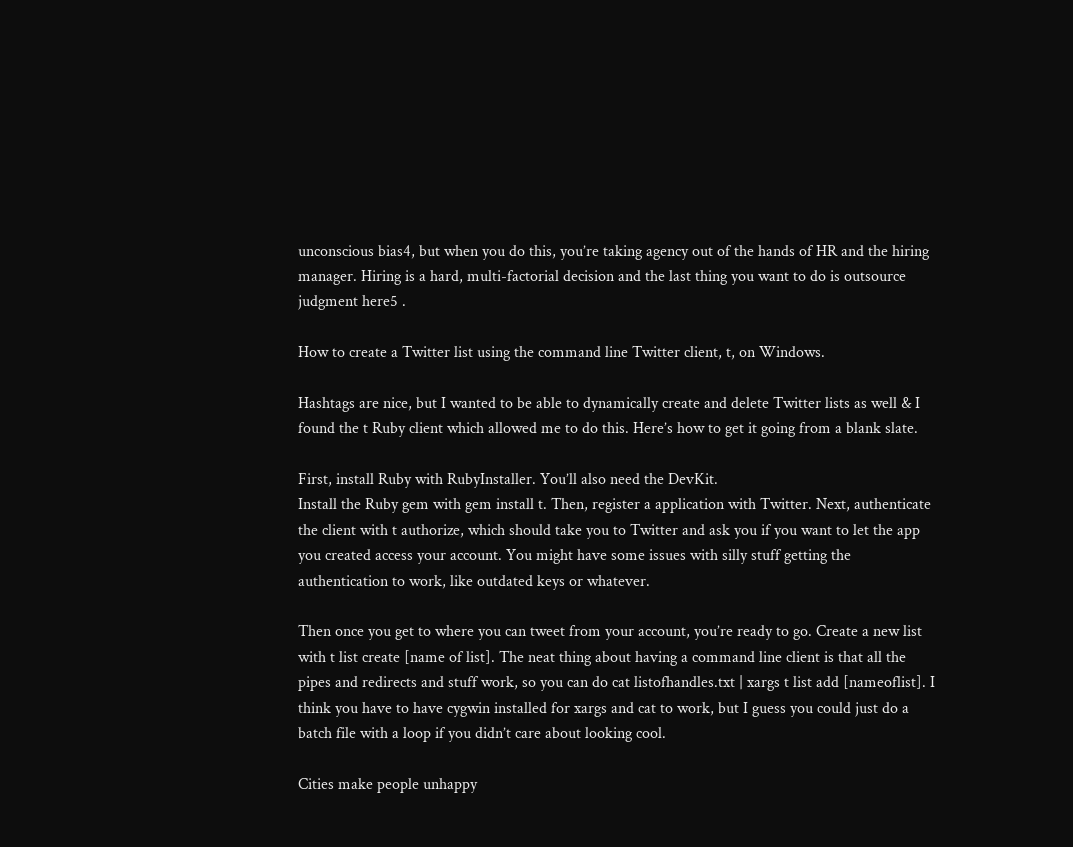unconscious bias4, but when you do this, you’re taking agency out of the hands of HR and the hiring manager. Hiring is a hard, multi-factorial decision and the last thing you want to do is outsource judgment here5 .

How to create a Twitter list using the command line Twitter client, t, on Windows.

Hashtags are nice, but I wanted to be able to dynamically create and delete Twitter lists as well & I found the t Ruby client which allowed me to do this. Here’s how to get it going from a blank slate.

First, install Ruby with RubyInstaller. You’ll also need the DevKit.
Install the Ruby gem with gem install t. Then, register a application with Twitter. Next, authenticate the client with t authorize, which should take you to Twitter and ask you if you want to let the app you created access your account. You might have some issues with silly stuff getting the authentication to work, like outdated keys or whatever.

Then once you get to where you can tweet from your account, you’re ready to go. Create a new list with t list create [name of list]. The neat thing about having a command line client is that all the pipes and redirects and stuff work, so you can do cat listofhandles.txt | xargs t list add [nameoflist]. I think you have to have cygwin installed for xargs and cat to work, but I guess you could just do a batch file with a loop if you didn’t care about looking cool.

Cities make people unhappy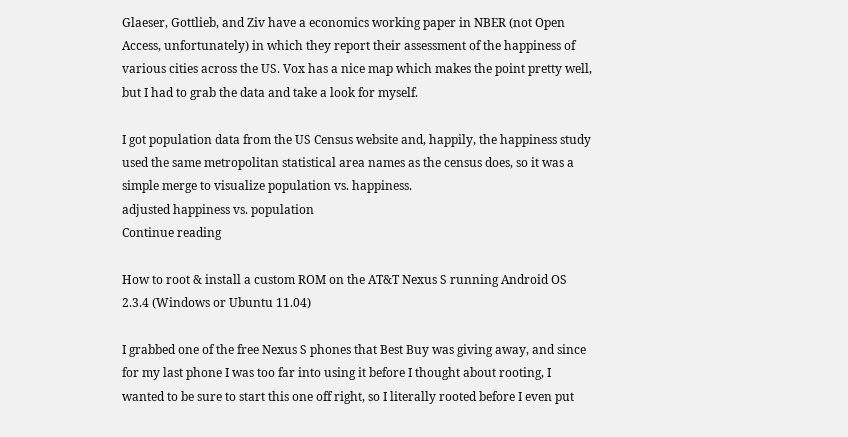Glaeser, Gottlieb, and Ziv have a economics working paper in NBER (not Open Access, unfortunately) in which they report their assessment of the happiness of various cities across the US. Vox has a nice map which makes the point pretty well, but I had to grab the data and take a look for myself.

I got population data from the US Census website and, happily, the happiness study used the same metropolitan statistical area names as the census does, so it was a simple merge to visualize population vs. happiness.
adjusted happiness vs. population
Continue reading

How to root & install a custom ROM on the AT&T Nexus S running Android OS 2.3.4 (Windows or Ubuntu 11.04)

I grabbed one of the free Nexus S phones that Best Buy was giving away, and since for my last phone I was too far into using it before I thought about rooting, I wanted to be sure to start this one off right, so I literally rooted before I even put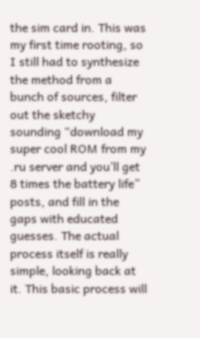the sim card in. This was my first time rooting, so I still had to synthesize the method from a bunch of sources, filter out the sketchy sounding “download my super cool ROM from my .ru server and you’ll get 8 times the battery life” posts, and fill in the gaps with educated guesses. The actual process itself is really simple, looking back at it. This basic process will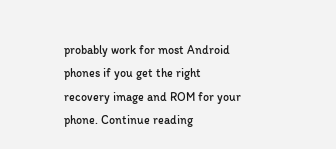probably work for most Android phones if you get the right recovery image and ROM for your phone. Continue reading